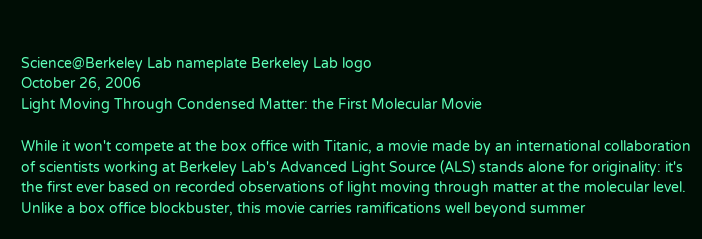Science@Berkeley Lab nameplate Berkeley Lab logo
October 26, 2006
Light Moving Through Condensed Matter: the First Molecular Movie

While it won't compete at the box office with Titanic, a movie made by an international collaboration of scientists working at Berkeley Lab's Advanced Light Source (ALS) stands alone for originality: it's the first ever based on recorded observations of light moving through matter at the molecular level. Unlike a box office blockbuster, this movie carries ramifications well beyond summer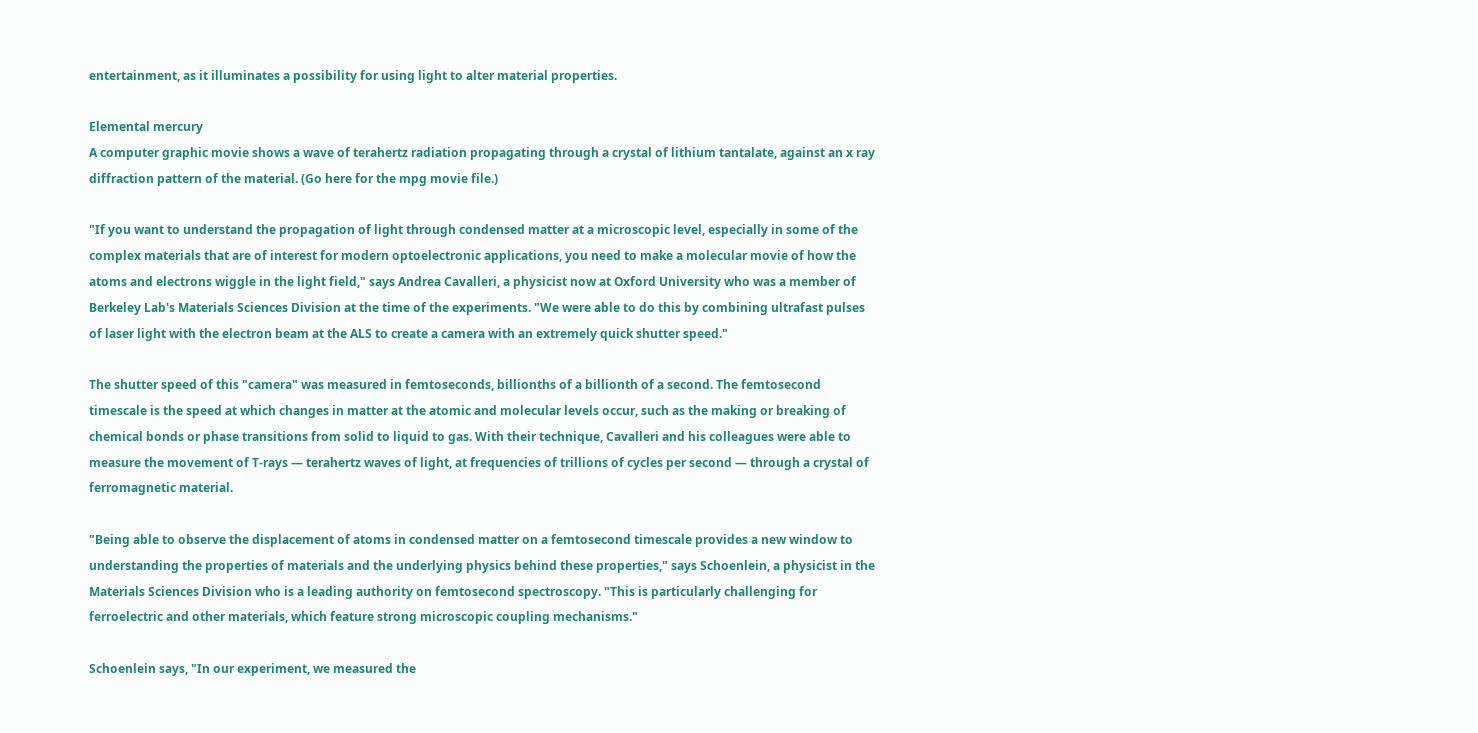entertainment, as it illuminates a possibility for using light to alter material properties.

Elemental mercury
A computer graphic movie shows a wave of terahertz radiation propagating through a crystal of lithium tantalate, against an x ray diffraction pattern of the material. (Go here for the mpg movie file.)

"If you want to understand the propagation of light through condensed matter at a microscopic level, especially in some of the complex materials that are of interest for modern optoelectronic applications, you need to make a molecular movie of how the atoms and electrons wiggle in the light field," says Andrea Cavalleri, a physicist now at Oxford University who was a member of Berkeley Lab's Materials Sciences Division at the time of the experiments. "We were able to do this by combining ultrafast pulses of laser light with the electron beam at the ALS to create a camera with an extremely quick shutter speed."

The shutter speed of this "camera" was measured in femtoseconds, billionths of a billionth of a second. The femtosecond timescale is the speed at which changes in matter at the atomic and molecular levels occur, such as the making or breaking of chemical bonds or phase transitions from solid to liquid to gas. With their technique, Cavalleri and his colleagues were able to measure the movement of T-rays — terahertz waves of light, at frequencies of trillions of cycles per second — through a crystal of ferromagnetic material.

"Being able to observe the displacement of atoms in condensed matter on a femtosecond timescale provides a new window to understanding the properties of materials and the underlying physics behind these properties," says Schoenlein, a physicist in the Materials Sciences Division who is a leading authority on femtosecond spectroscopy. "This is particularly challenging for ferroelectric and other materials, which feature strong microscopic coupling mechanisms."

Schoenlein says, "In our experiment, we measured the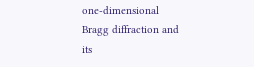one-dimensional Bragg diffraction and its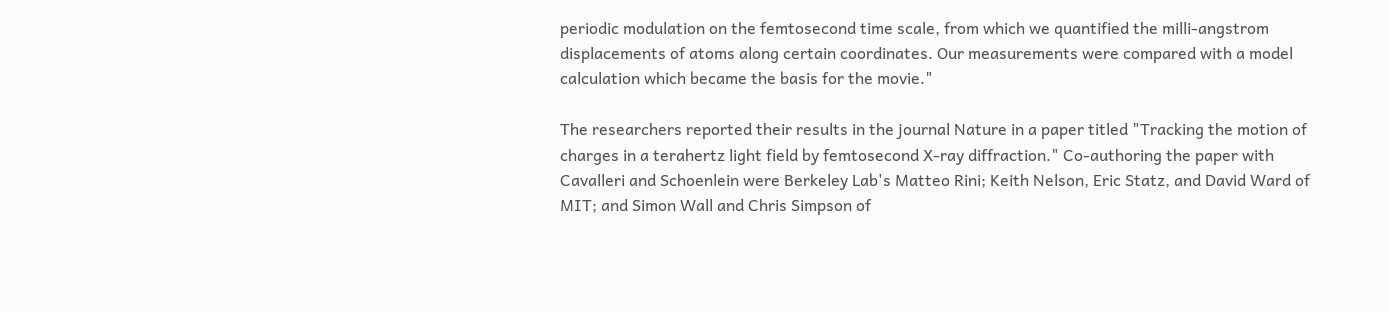periodic modulation on the femtosecond time scale, from which we quantified the milli-angstrom displacements of atoms along certain coordinates. Our measurements were compared with a model calculation which became the basis for the movie."

The researchers reported their results in the journal Nature in a paper titled "Tracking the motion of charges in a terahertz light field by femtosecond X-ray diffraction." Co-authoring the paper with Cavalleri and Schoenlein were Berkeley Lab's Matteo Rini; Keith Nelson, Eric Statz, and David Ward of MIT; and Simon Wall and Chris Simpson of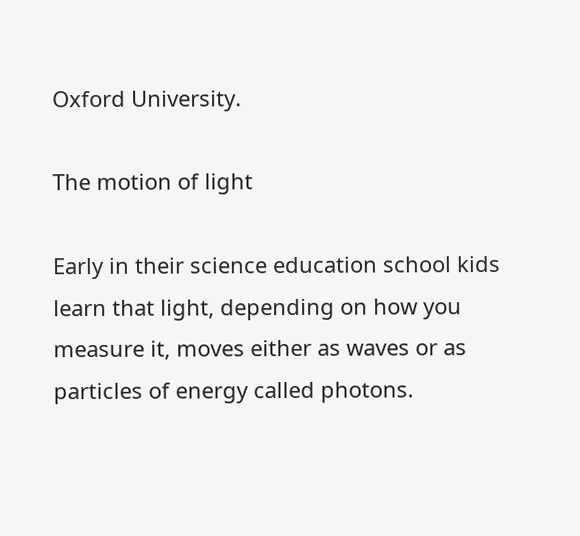Oxford University.

The motion of light

Early in their science education school kids learn that light, depending on how you measure it, moves either as waves or as particles of energy called photons.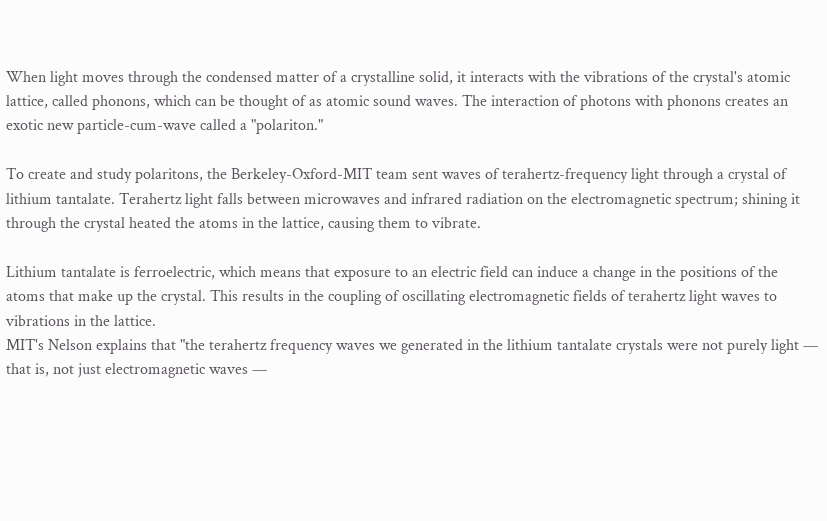When light moves through the condensed matter of a crystalline solid, it interacts with the vibrations of the crystal's atomic lattice, called phonons, which can be thought of as atomic sound waves. The interaction of photons with phonons creates an exotic new particle-cum-wave called a "polariton."

To create and study polaritons, the Berkeley-Oxford-MIT team sent waves of terahertz-frequency light through a crystal of lithium tantalate. Terahertz light falls between microwaves and infrared radiation on the electromagnetic spectrum; shining it through the crystal heated the atoms in the lattice, causing them to vibrate.

Lithium tantalate is ferroelectric, which means that exposure to an electric field can induce a change in the positions of the atoms that make up the crystal. This results in the coupling of oscillating electromagnetic fields of terahertz light waves to vibrations in the lattice.
MIT's Nelson explains that "the terahertz frequency waves we generated in the lithium tantalate crystals were not purely light — that is, not just electromagnetic waves —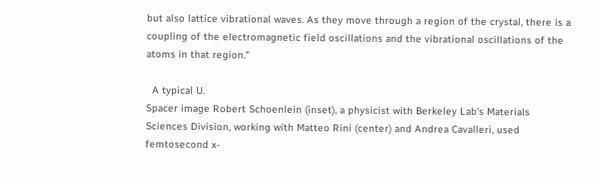but also lattice vibrational waves. As they move through a region of the crystal, there is a coupling of the electromagnetic field oscillations and the vibrational oscillations of the atoms in that region."

  A typical U.
Spacer image Robert Schoenlein (inset), a physicist with Berkeley Lab's Materials Sciences Division, working with Matteo Rini (center) and Andrea Cavalleri, used femtosecond x-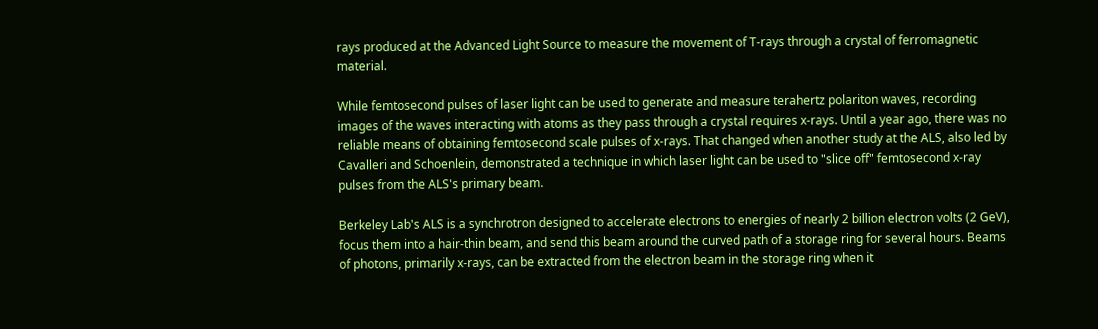rays produced at the Advanced Light Source to measure the movement of T-rays through a crystal of ferromagnetic material.

While femtosecond pulses of laser light can be used to generate and measure terahertz polariton waves, recording images of the waves interacting with atoms as they pass through a crystal requires x-rays. Until a year ago, there was no reliable means of obtaining femtosecond scale pulses of x-rays. That changed when another study at the ALS, also led by Cavalleri and Schoenlein, demonstrated a technique in which laser light can be used to "slice off" femtosecond x-ray pulses from the ALS's primary beam.

Berkeley Lab's ALS is a synchrotron designed to accelerate electrons to energies of nearly 2 billion electron volts (2 GeV), focus them into a hair-thin beam, and send this beam around the curved path of a storage ring for several hours. Beams of photons, primarily x-rays, can be extracted from the electron beam in the storage ring when it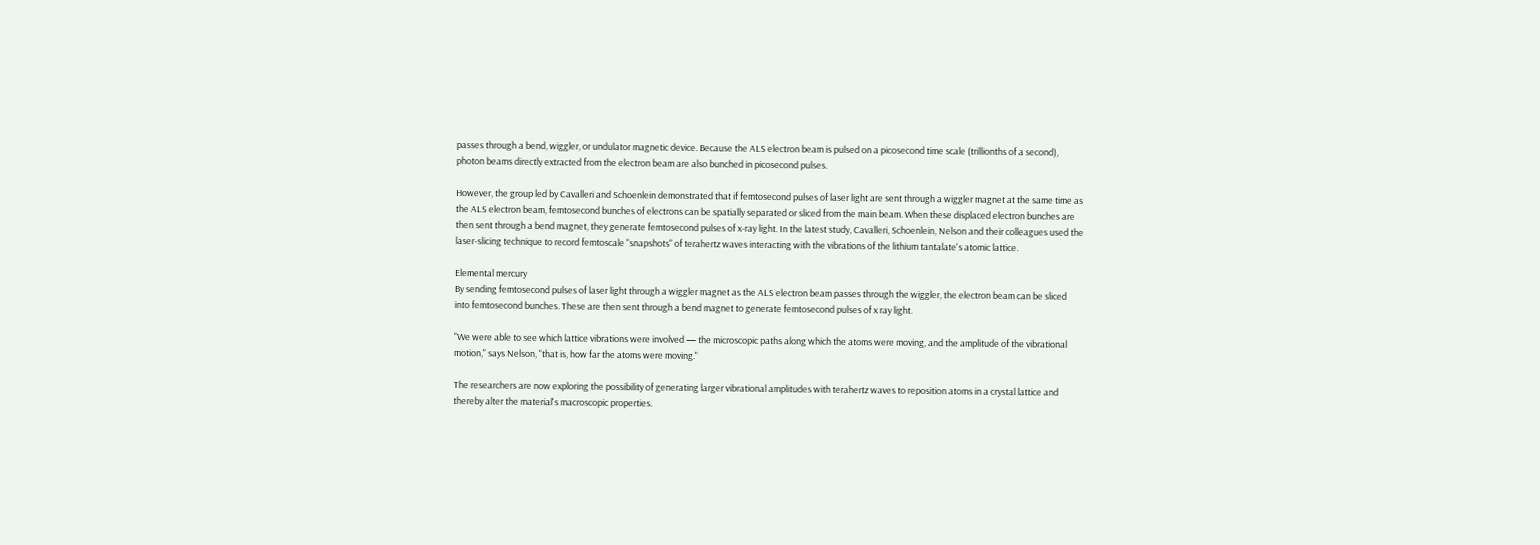passes through a bend, wiggler, or undulator magnetic device. Because the ALS electron beam is pulsed on a picosecond time scale (trillionths of a second), photon beams directly extracted from the electron beam are also bunched in picosecond pulses.

However, the group led by Cavalleri and Schoenlein demonstrated that if femtosecond pulses of laser light are sent through a wiggler magnet at the same time as the ALS electron beam, femtosecond bunches of electrons can be spatially separated or sliced from the main beam. When these displaced electron bunches are then sent through a bend magnet, they generate femtosecond pulses of x-ray light. In the latest study, Cavalleri, Schoenlein, Nelson and their colleagues used the laser-slicing technique to record femtoscale "snapshots" of terahertz waves interacting with the vibrations of the lithium tantalate's atomic lattice.

Elemental mercury
By sending femtosecond pulses of laser light through a wiggler magnet as the ALS electron beam passes through the wiggler, the electron beam can be sliced into femtosecond bunches. These are then sent through a bend magnet to generate femtosecond pulses of x ray light.

"We were able to see which lattice vibrations were involved — the microscopic paths along which the atoms were moving, and the amplitude of the vibrational motion," says Nelson, "that is, how far the atoms were moving."

The researchers are now exploring the possibility of generating larger vibrational amplitudes with terahertz waves to reposition atoms in a crystal lattice and thereby alter the material's macroscopic properties.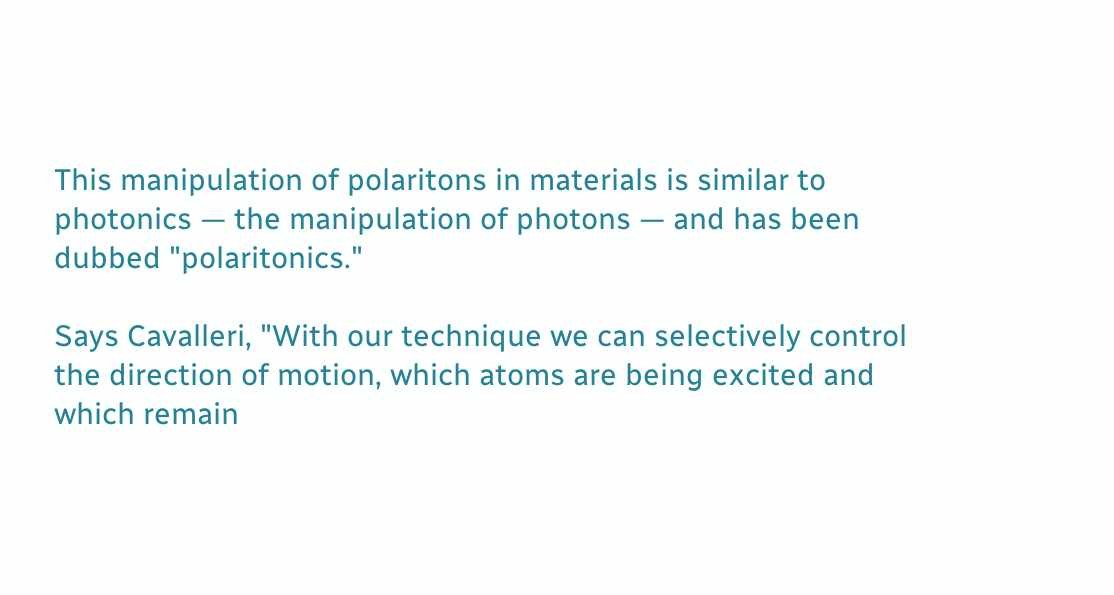This manipulation of polaritons in materials is similar to photonics — the manipulation of photons — and has been dubbed "polaritonics."

Says Cavalleri, "With our technique we can selectively control the direction of motion, which atoms are being excited and which remain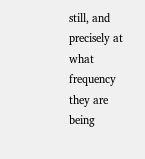still, and precisely at what frequency they are being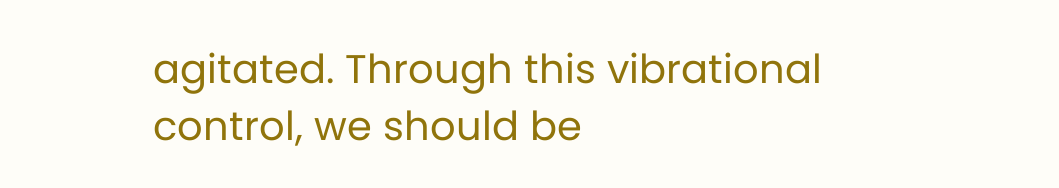agitated. Through this vibrational control, we should be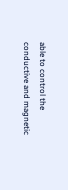able to control the conductive and magnetic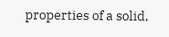properties of a solid,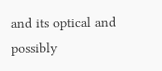and its optical and possibly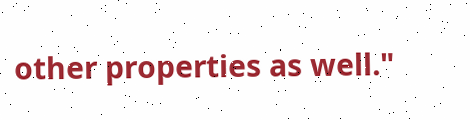other properties as well."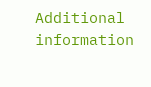Additional information